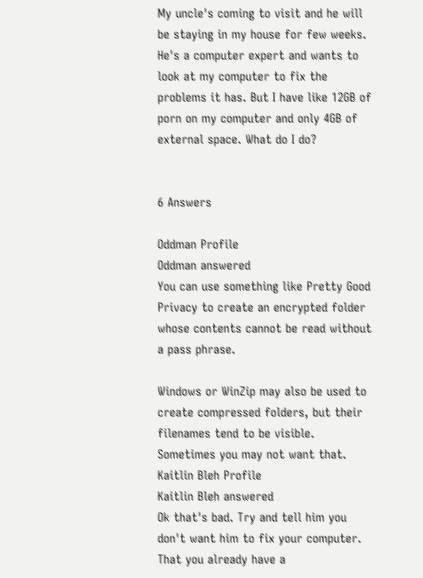My uncle's coming to visit and he will be staying in my house for few weeks. He's a computer expert and wants to look at my computer to fix the problems it has. But I have like 12GB of porn on my computer and only 4GB of external space. What do I do?


6 Answers

Oddman Profile
Oddman answered
You can use something like Pretty Good Privacy to create an encrypted folder whose contents cannot be read without a pass phrase.

Windows or WinZip may also be used to create compressed folders, but their filenames tend to be visible. Sometimes you may not want that.
Kaitlin Bleh Profile
Kaitlin Bleh answered
Ok that's bad. Try and tell him you don't want him to fix your computer. That you already have a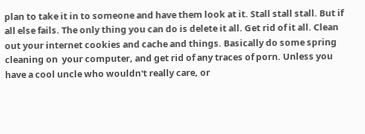plan to take it in to someone and have them look at it. Stall stall stall. But if all else fails. The only thing you can do is delete it all. Get rid of it all. Clean out your internet cookies and cache and things. Basically do some spring cleaning on  your computer, and get rid of any traces of porn. Unless you have a cool uncle who wouldn't really care, or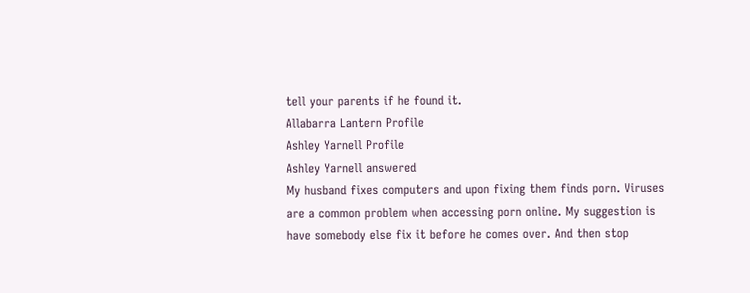tell your parents if he found it.
Allabarra Lantern Profile
Ashley Yarnell Profile
Ashley Yarnell answered
My husband fixes computers and upon fixing them finds porn. Viruses are a common problem when accessing porn online. My suggestion is have somebody else fix it before he comes over. And then stop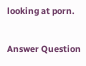looking at porn.

Answer Question